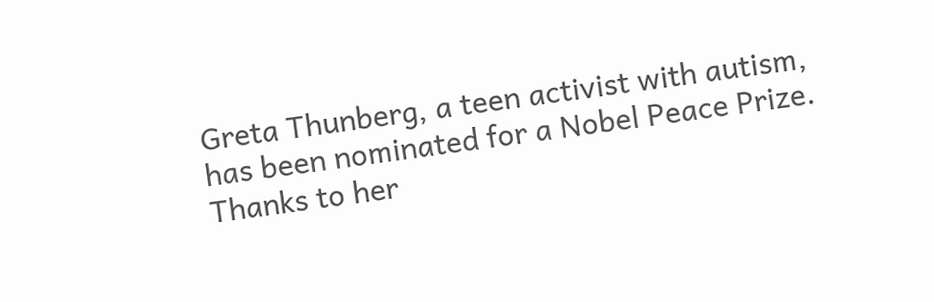Greta Thunberg, a teen activist with autism, has been nominated for a Nobel Peace Prize. Thanks to her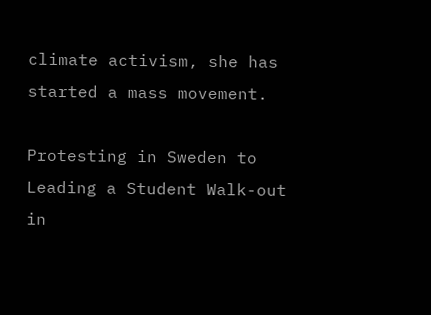climate activism, she has started a mass movement.

Protesting in Sweden to Leading a Student Walk-out in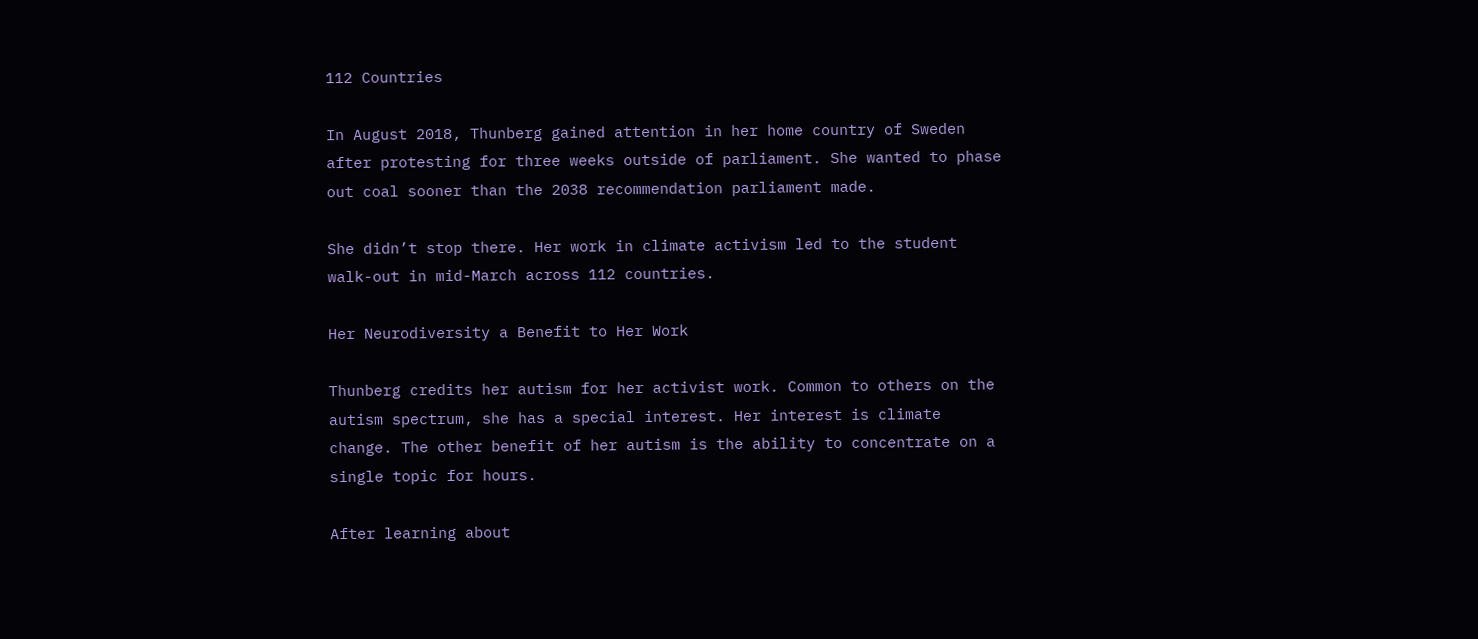112 Countries

In August 2018, Thunberg gained attention in her home country of Sweden after protesting for three weeks outside of parliament. She wanted to phase out coal sooner than the 2038 recommendation parliament made.

She didn’t stop there. Her work in climate activism led to the student walk-out in mid-March across 112 countries.

Her Neurodiversity a Benefit to Her Work

Thunberg credits her autism for her activist work. Common to others on the autism spectrum, she has a special interest. Her interest is climate change. The other benefit of her autism is the ability to concentrate on a single topic for hours.

After learning about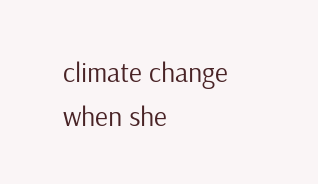climate change when she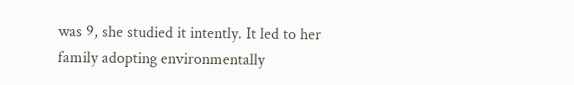was 9, she studied it intently. It led to her family adopting environmentally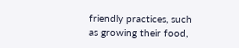friendly practices, such as growing their food,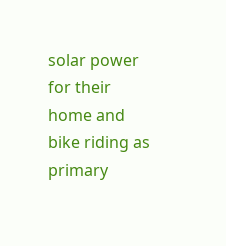solar power for their home and bike riding as primary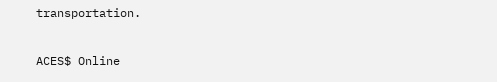transportation.

ACES$ Online